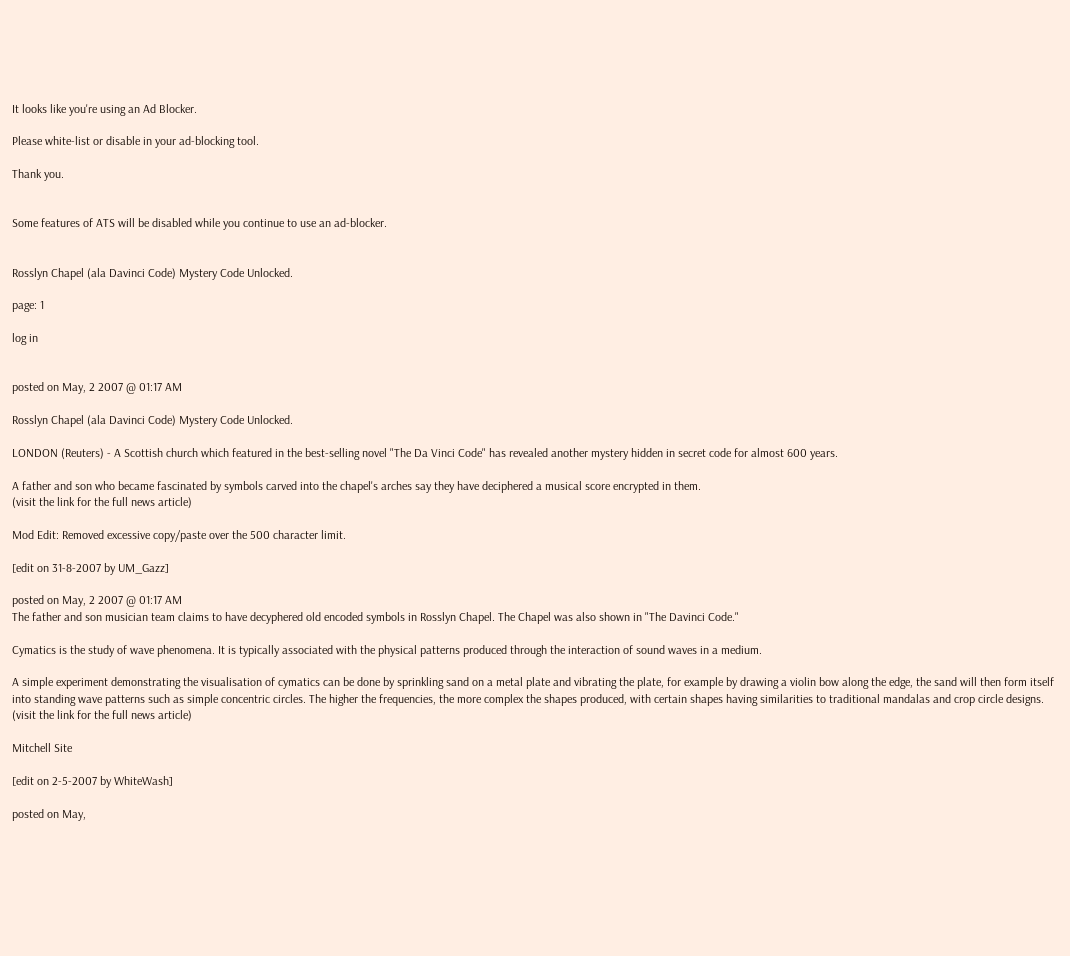It looks like you're using an Ad Blocker.

Please white-list or disable in your ad-blocking tool.

Thank you.


Some features of ATS will be disabled while you continue to use an ad-blocker.


Rosslyn Chapel (ala Davinci Code) Mystery Code Unlocked.

page: 1

log in


posted on May, 2 2007 @ 01:17 AM

Rosslyn Chapel (ala Davinci Code) Mystery Code Unlocked.

LONDON (Reuters) - A Scottish church which featured in the best-selling novel "The Da Vinci Code" has revealed another mystery hidden in secret code for almost 600 years.

A father and son who became fascinated by symbols carved into the chapel's arches say they have deciphered a musical score encrypted in them.
(visit the link for the full news article)

Mod Edit: Removed excessive copy/paste over the 500 character limit.

[edit on 31-8-2007 by UM_Gazz]

posted on May, 2 2007 @ 01:17 AM
The father and son musician team claims to have decyphered old encoded symbols in Rosslyn Chapel. The Chapel was also shown in "The Davinci Code."

Cymatics is the study of wave phenomena. It is typically associated with the physical patterns produced through the interaction of sound waves in a medium.

A simple experiment demonstrating the visualisation of cymatics can be done by sprinkling sand on a metal plate and vibrating the plate, for example by drawing a violin bow along the edge, the sand will then form itself into standing wave patterns such as simple concentric circles. The higher the frequencies, the more complex the shapes produced, with certain shapes having similarities to traditional mandalas and crop circle designs.
(visit the link for the full news article)

Mitchell Site

[edit on 2-5-2007 by WhiteWash]

posted on May,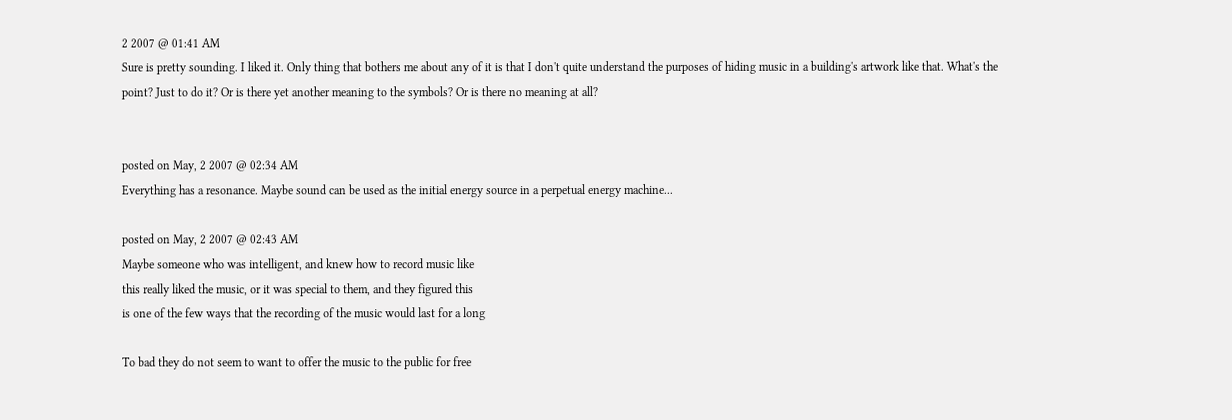2 2007 @ 01:41 AM
Sure is pretty sounding. I liked it. Only thing that bothers me about any of it is that I don't quite understand the purposes of hiding music in a building's artwork like that. What's the point? Just to do it? Or is there yet another meaning to the symbols? Or is there no meaning at all?


posted on May, 2 2007 @ 02:34 AM
Everything has a resonance. Maybe sound can be used as the initial energy source in a perpetual energy machine...

posted on May, 2 2007 @ 02:43 AM
Maybe someone who was intelligent, and knew how to record music like
this really liked the music, or it was special to them, and they figured this
is one of the few ways that the recording of the music would last for a long

To bad they do not seem to want to offer the music to the public for free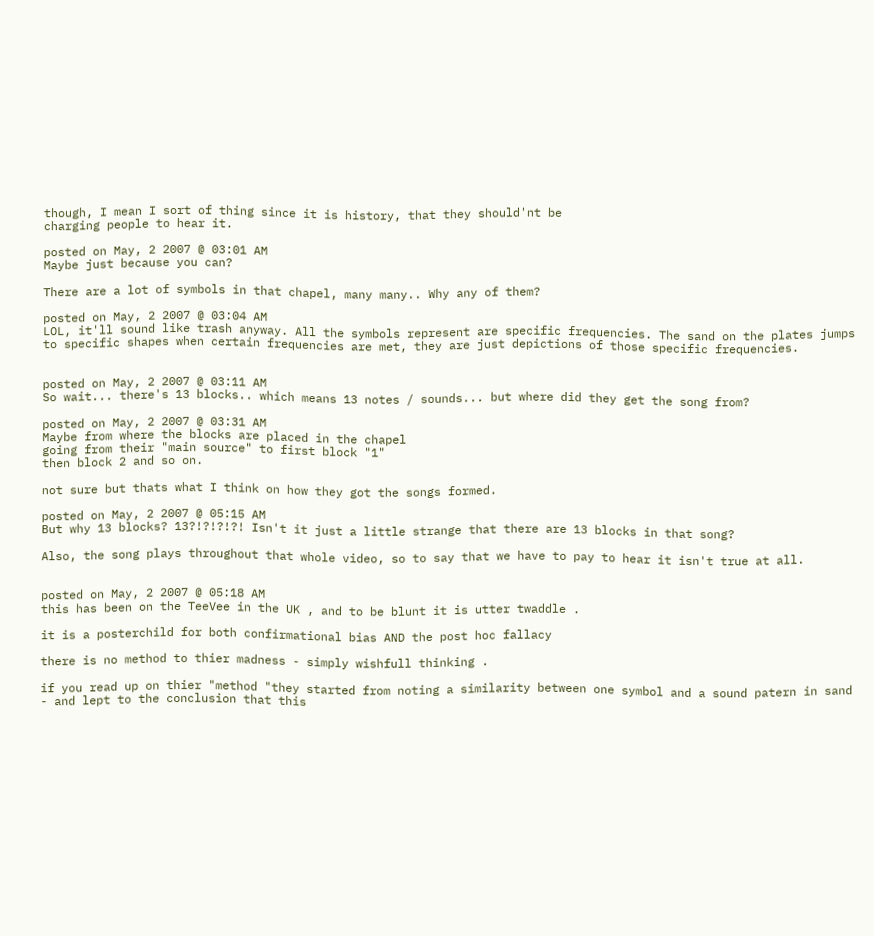though, I mean I sort of thing since it is history, that they should'nt be
charging people to hear it.

posted on May, 2 2007 @ 03:01 AM
Maybe just because you can?

There are a lot of symbols in that chapel, many many.. Why any of them?

posted on May, 2 2007 @ 03:04 AM
LOL, it'll sound like trash anyway. All the symbols represent are specific frequencies. The sand on the plates jumps to specific shapes when certain frequencies are met, they are just depictions of those specific frequencies.


posted on May, 2 2007 @ 03:11 AM
So wait... there's 13 blocks.. which means 13 notes / sounds... but where did they get the song from?

posted on May, 2 2007 @ 03:31 AM
Maybe from where the blocks are placed in the chapel
going from their "main source" to first block "1"
then block 2 and so on.

not sure but thats what I think on how they got the songs formed.

posted on May, 2 2007 @ 05:15 AM
But why 13 blocks? 13?!?!?!?! Isn't it just a little strange that there are 13 blocks in that song?

Also, the song plays throughout that whole video, so to say that we have to pay to hear it isn't true at all.


posted on May, 2 2007 @ 05:18 AM
this has been on the TeeVee in the UK , and to be blunt it is utter twaddle .

it is a posterchild for both confirmational bias AND the post hoc fallacy

there is no method to thier madness - simply wishfull thinking .

if you read up on thier "method "they started from noting a similarity between one symbol and a sound patern in sand - and lept to the conclusion that this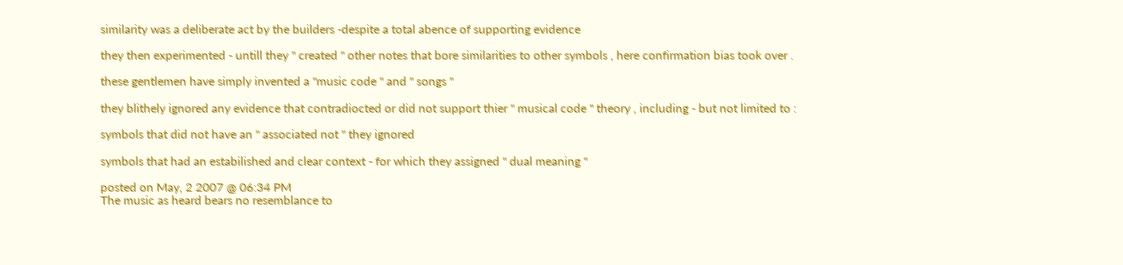similarity was a deliberate act by the builders -despite a total abence of supporting evidence

they then experimented - untill they " created " other notes that bore similarities to other symbols , here confirmation bias took over .

these gentlemen have simply invented a "music code " and " songs "

they blithely ignored any evidence that contradiocted or did not support thier " musical code " theory , including - but not limited to :

symbols that did not have an " associated not " they ignored

symbols that had an estabilished and clear context - for which they assigned " dual meaning "

posted on May, 2 2007 @ 06:34 PM
The music as heard bears no resemblance to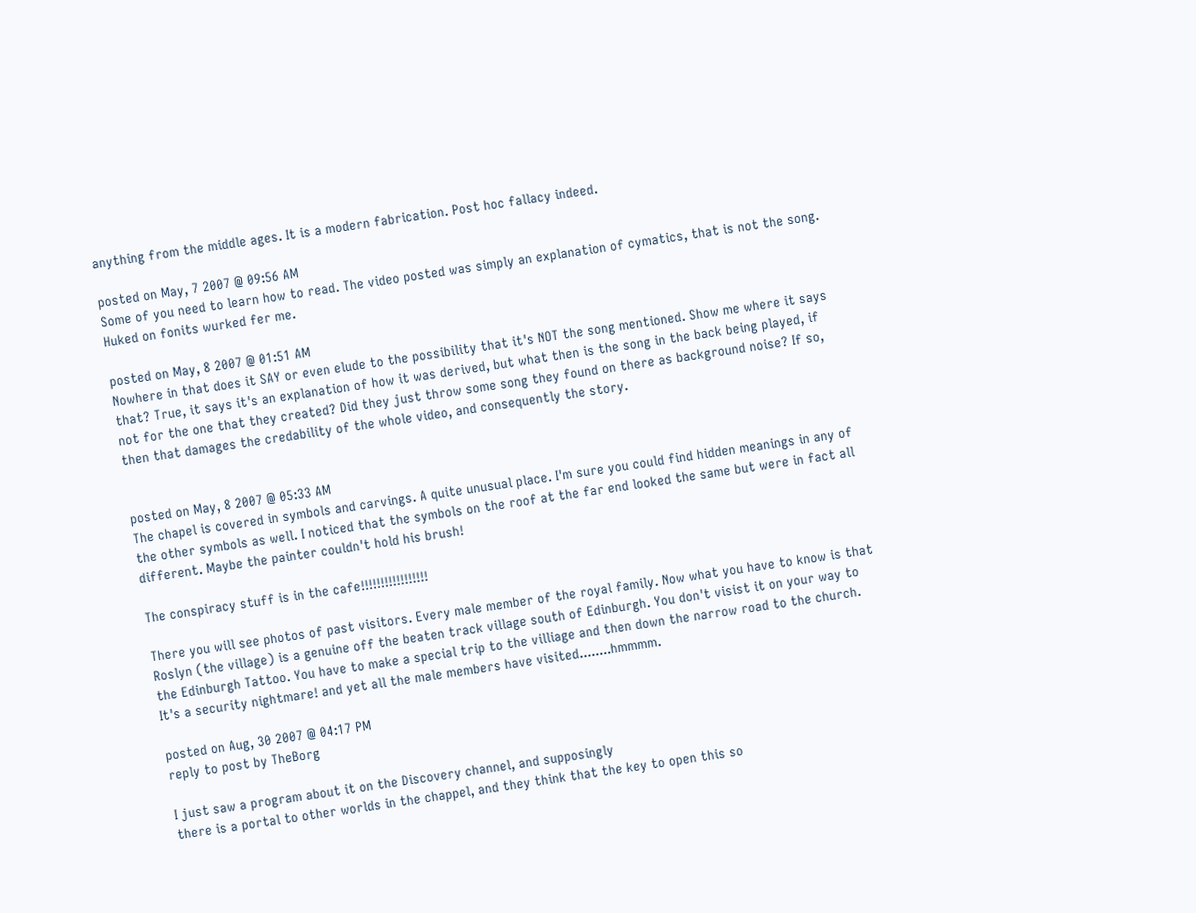anything from the middle ages. It is a modern fabrication. Post hoc fallacy indeed.

posted on May, 7 2007 @ 09:56 AM
Some of you need to learn how to read. The video posted was simply an explanation of cymatics, that is not the song. Huked on fonits wurked fer me.

posted on May, 8 2007 @ 01:51 AM
Nowhere in that does it SAY or even elude to the possibility that it's NOT the song mentioned. Show me where it says that? True, it says it's an explanation of how it was derived, but what then is the song in the back being played, if not for the one that they created? Did they just throw some song they found on there as background noise? If so, then that damages the credability of the whole video, and consequently the story.


posted on May, 8 2007 @ 05:33 AM
The chapel is covered in symbols and carvings. A quite unusual place. I'm sure you could find hidden meanings in any of the other symbols as well. I noticed that the symbols on the roof at the far end looked the same but were in fact all different. Maybe the painter couldn't hold his brush!

The conspiracy stuff is in the cafe!!!!!!!!!!!!!!!!!

There you will see photos of past visitors. Every male member of the royal family. Now what you have to know is that Roslyn (the village) is a genuine off the beaten track village south of Edinburgh. You don't visist it on your way to the Edinburgh Tattoo. You have to make a special trip to the villiage and then down the narrow road to the church. It's a security nightmare! and yet all the male members have visited........hmmmm.

posted on Aug, 30 2007 @ 04:17 PM
reply to post by TheBorg

I just saw a program about it on the Discovery channel, and supposingly
there is a portal to other worlds in the chappel, and they think that the key to open this so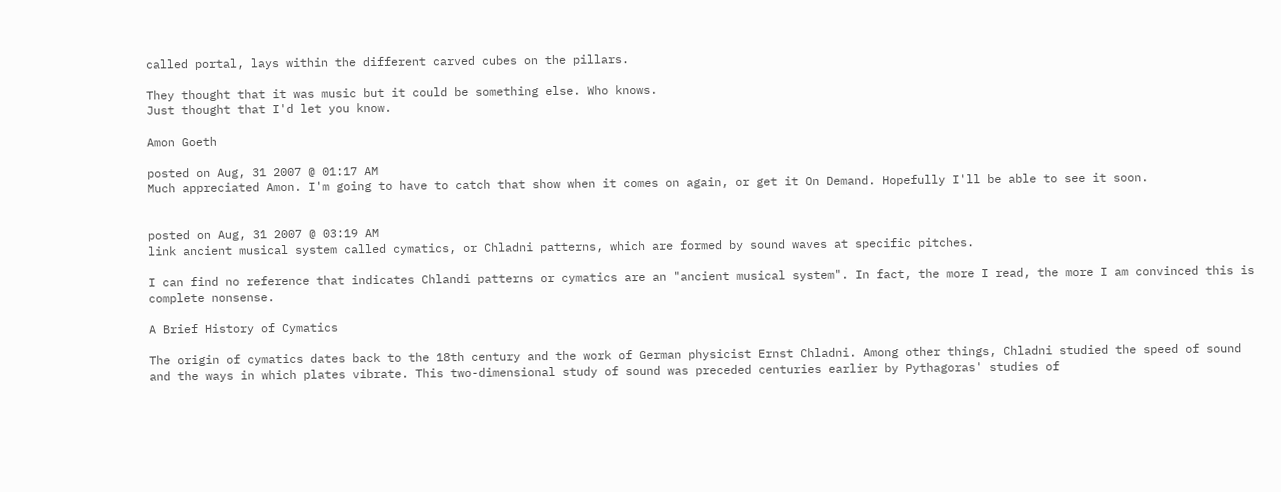called portal, lays within the different carved cubes on the pillars.

They thought that it was music but it could be something else. Who knows.
Just thought that I'd let you know.

Amon Goeth

posted on Aug, 31 2007 @ 01:17 AM
Much appreciated Amon. I'm going to have to catch that show when it comes on again, or get it On Demand. Hopefully I'll be able to see it soon.


posted on Aug, 31 2007 @ 03:19 AM
link ancient musical system called cymatics, or Chladni patterns, which are formed by sound waves at specific pitches.

I can find no reference that indicates Chlandi patterns or cymatics are an "ancient musical system". In fact, the more I read, the more I am convinced this is complete nonsense.

A Brief History of Cymatics

The origin of cymatics dates back to the 18th century and the work of German physicist Ernst Chladni. Among other things, Chladni studied the speed of sound and the ways in which plates vibrate. This two-dimensional study of sound was preceded centuries earlier by Pythagoras' studies of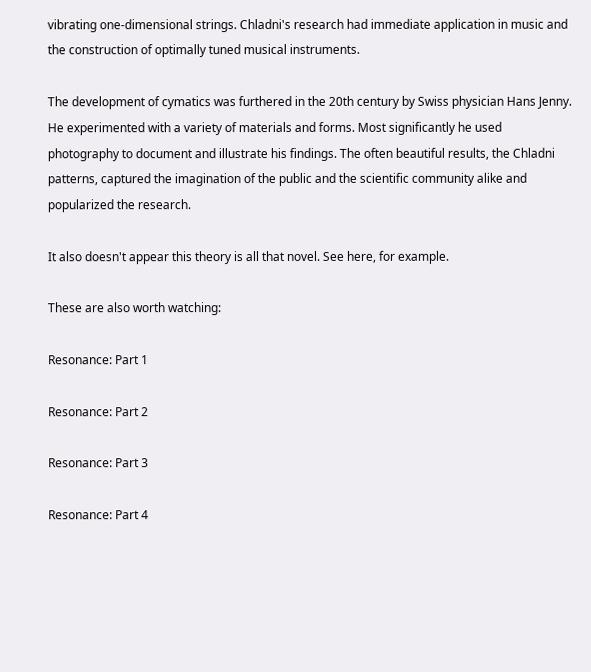vibrating one-dimensional strings. Chladni's research had immediate application in music and the construction of optimally tuned musical instruments.

The development of cymatics was furthered in the 20th century by Swiss physician Hans Jenny. He experimented with a variety of materials and forms. Most significantly he used photography to document and illustrate his findings. The often beautiful results, the Chladni patterns, captured the imagination of the public and the scientific community alike and popularized the research.

It also doesn't appear this theory is all that novel. See here, for example.

These are also worth watching:

Resonance: Part 1

Resonance: Part 2

Resonance: Part 3

Resonance: Part 4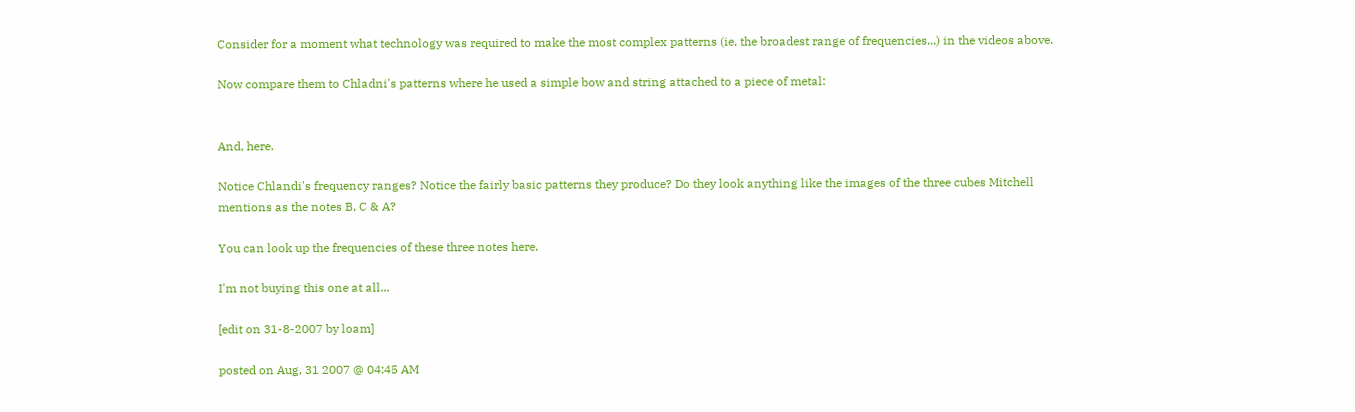Consider for a moment what technology was required to make the most complex patterns (ie, the broadest range of frequencies...) in the videos above.

Now compare them to Chladni's patterns where he used a simple bow and string attached to a piece of metal:


And, here.

Notice Chlandi's frequency ranges? Notice the fairly basic patterns they produce? Do they look anything like the images of the three cubes Mitchell mentions as the notes B, C & A?

You can look up the frequencies of these three notes here.

I'm not buying this one at all...

[edit on 31-8-2007 by loam]

posted on Aug, 31 2007 @ 04:45 AM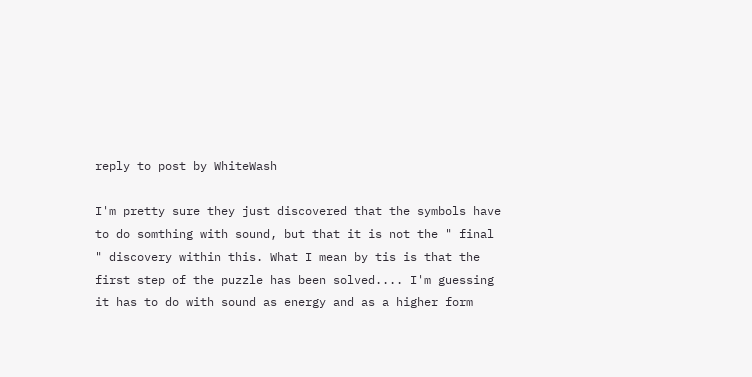reply to post by WhiteWash

I'm pretty sure they just discovered that the symbols have to do somthing with sound, but that it is not the " final " discovery within this. What I mean by tis is that the first step of the puzzle has been solved.... I'm guessing it has to do with sound as energy and as a higher form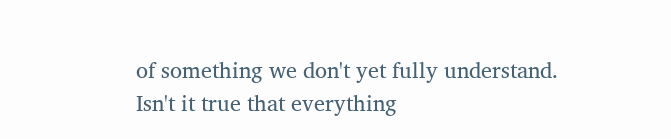of something we don't yet fully understand.
Isn't it true that everything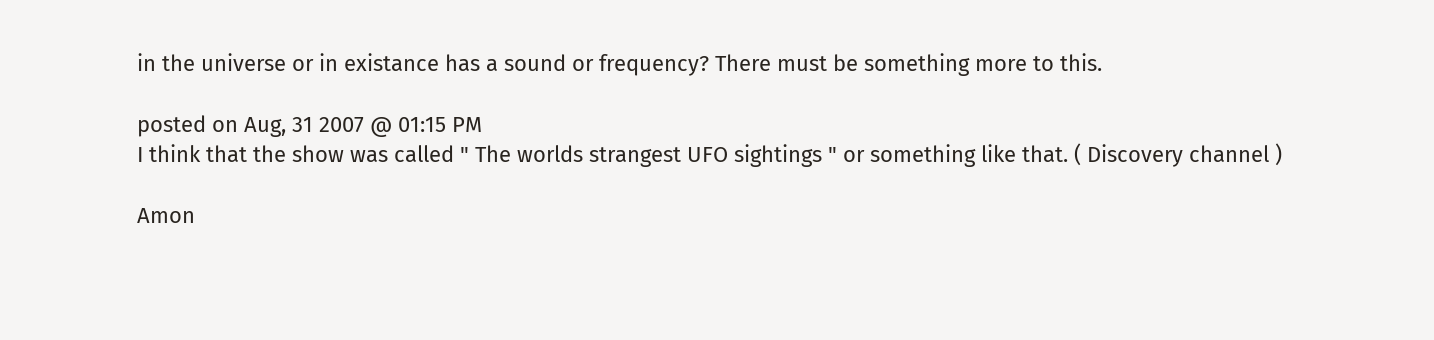in the universe or in existance has a sound or frequency? There must be something more to this.

posted on Aug, 31 2007 @ 01:15 PM
I think that the show was called " The worlds strangest UFO sightings " or something like that. ( Discovery channel )

Amon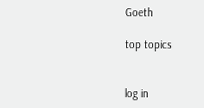Goeth

top topics


log in